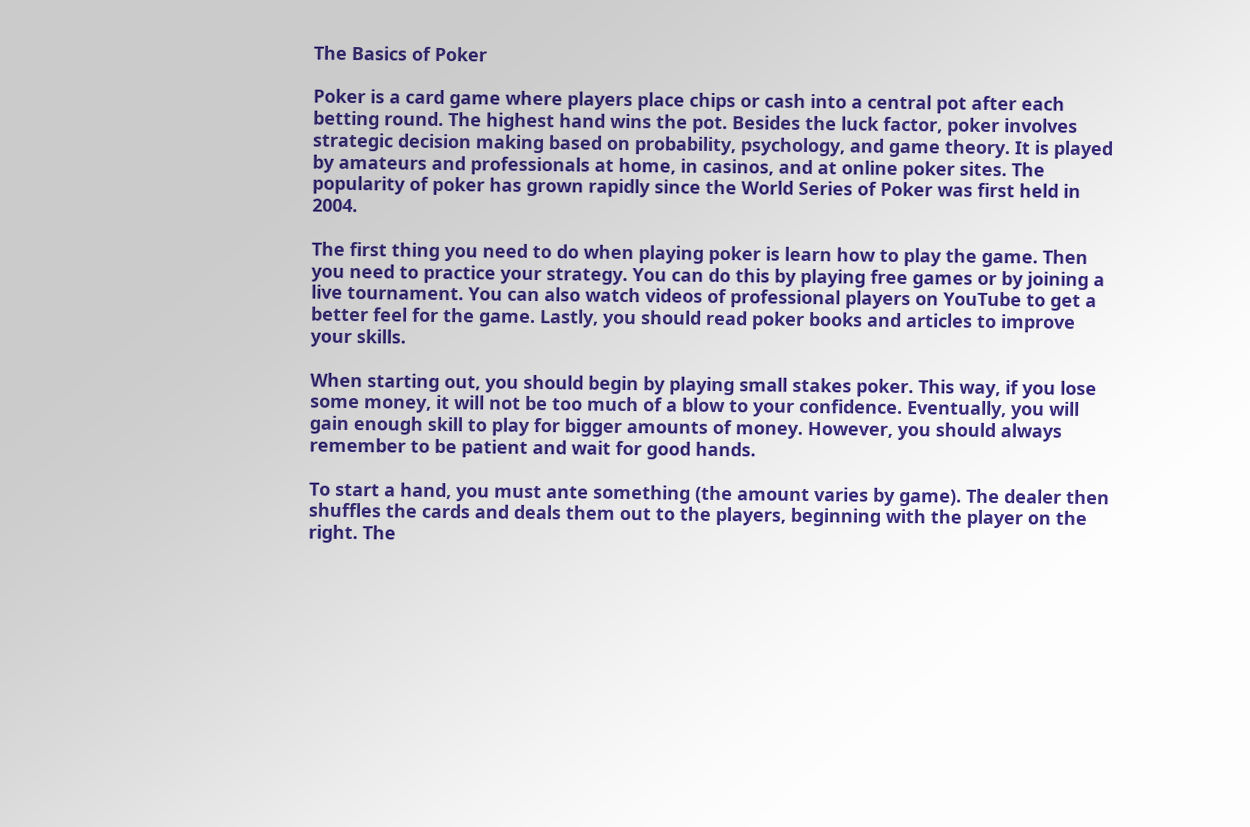The Basics of Poker

Poker is a card game where players place chips or cash into a central pot after each betting round. The highest hand wins the pot. Besides the luck factor, poker involves strategic decision making based on probability, psychology, and game theory. It is played by amateurs and professionals at home, in casinos, and at online poker sites. The popularity of poker has grown rapidly since the World Series of Poker was first held in 2004.

The first thing you need to do when playing poker is learn how to play the game. Then you need to practice your strategy. You can do this by playing free games or by joining a live tournament. You can also watch videos of professional players on YouTube to get a better feel for the game. Lastly, you should read poker books and articles to improve your skills.

When starting out, you should begin by playing small stakes poker. This way, if you lose some money, it will not be too much of a blow to your confidence. Eventually, you will gain enough skill to play for bigger amounts of money. However, you should always remember to be patient and wait for good hands.

To start a hand, you must ante something (the amount varies by game). The dealer then shuffles the cards and deals them out to the players, beginning with the player on the right. The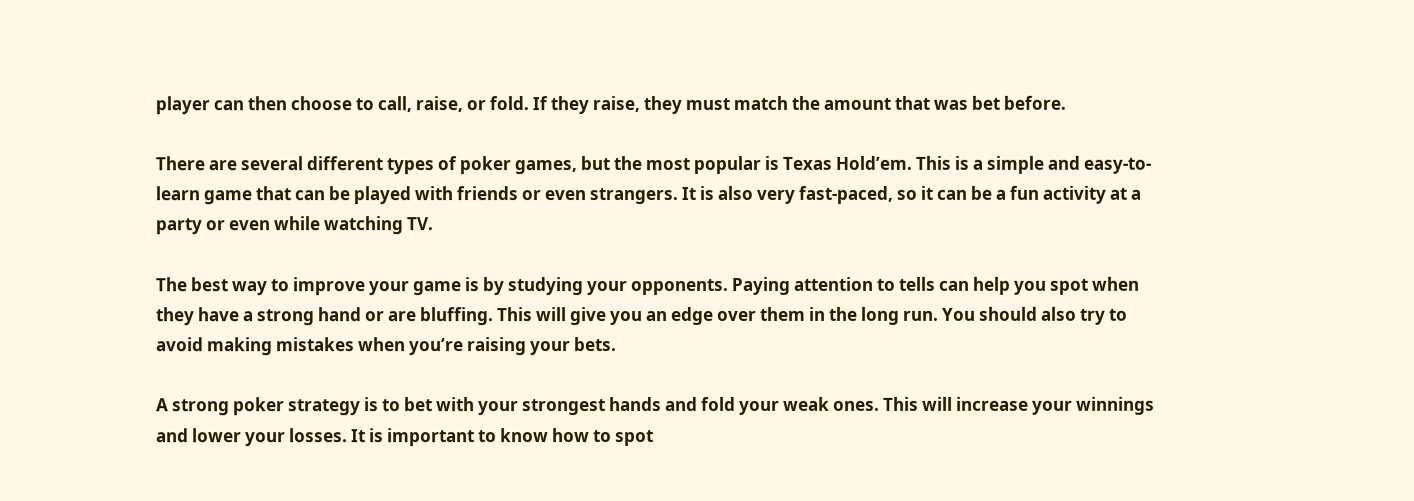player can then choose to call, raise, or fold. If they raise, they must match the amount that was bet before.

There are several different types of poker games, but the most popular is Texas Hold’em. This is a simple and easy-to-learn game that can be played with friends or even strangers. It is also very fast-paced, so it can be a fun activity at a party or even while watching TV.

The best way to improve your game is by studying your opponents. Paying attention to tells can help you spot when they have a strong hand or are bluffing. This will give you an edge over them in the long run. You should also try to avoid making mistakes when you’re raising your bets.

A strong poker strategy is to bet with your strongest hands and fold your weak ones. This will increase your winnings and lower your losses. It is important to know how to spot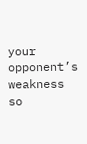your opponent’s weakness so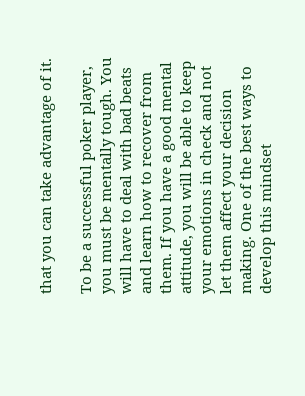that you can take advantage of it.

To be a successful poker player, you must be mentally tough. You will have to deal with bad beats and learn how to recover from them. If you have a good mental attitude, you will be able to keep your emotions in check and not let them affect your decision making. One of the best ways to develop this mindset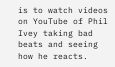is to watch videos on YouTube of Phil Ivey taking bad beats and seeing how he reacts.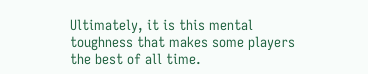Ultimately, it is this mental toughness that makes some players the best of all time.